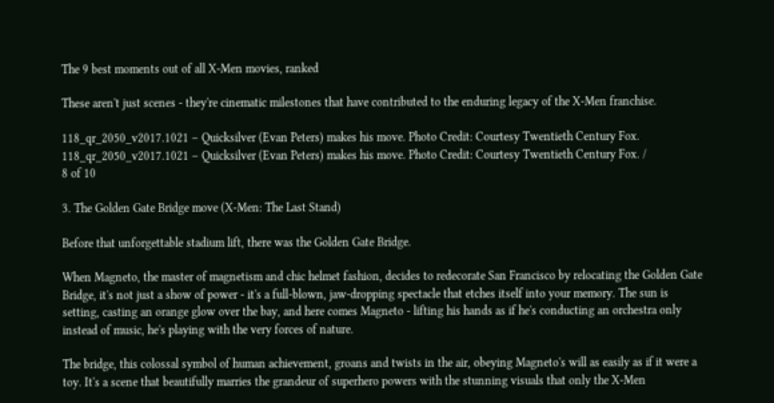The 9 best moments out of all X-Men movies, ranked

These aren't just scenes - they're cinematic milestones that have contributed to the enduring legacy of the X-Men franchise.

118_qr_2050_v2017.1021 – Quicksilver (Evan Peters) makes his move. Photo Credit: Courtesy Twentieth Century Fox.
118_qr_2050_v2017.1021 – Quicksilver (Evan Peters) makes his move. Photo Credit: Courtesy Twentieth Century Fox. /
8 of 10

3. The Golden Gate Bridge move (X-Men: The Last Stand)

Before that unforgettable stadium lift, there was the Golden Gate Bridge.

When Magneto, the master of magnetism and chic helmet fashion, decides to redecorate San Francisco by relocating the Golden Gate Bridge, it's not just a show of power - it's a full-blown, jaw-dropping spectacle that etches itself into your memory. The sun is setting, casting an orange glow over the bay, and here comes Magneto - lifting his hands as if he's conducting an orchestra only instead of music, he's playing with the very forces of nature.

The bridge, this colossal symbol of human achievement, groans and twists in the air, obeying Magneto's will as easily as if it were a toy. It's a scene that beautifully marries the grandeur of superhero powers with the stunning visuals that only the X-Men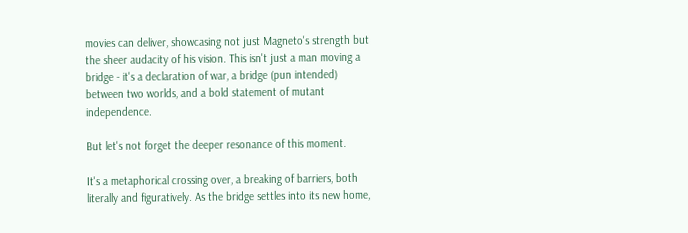movies can deliver, showcasing not just Magneto's strength but the sheer audacity of his vision. This isn't just a man moving a bridge - it's a declaration of war, a bridge (pun intended) between two worlds, and a bold statement of mutant independence.

But let's not forget the deeper resonance of this moment.

It's a metaphorical crossing over, a breaking of barriers, both literally and figuratively. As the bridge settles into its new home,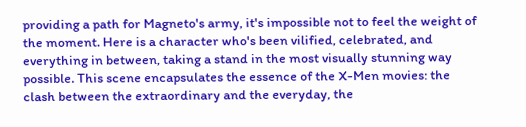providing a path for Magneto's army, it's impossible not to feel the weight of the moment. Here is a character who's been vilified, celebrated, and everything in between, taking a stand in the most visually stunning way possible. This scene encapsulates the essence of the X-Men movies: the clash between the extraordinary and the everyday, the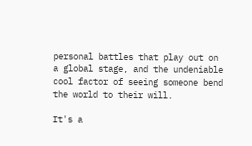personal battles that play out on a global stage, and the undeniable cool factor of seeing someone bend the world to their will.

It's a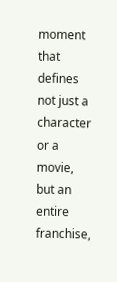moment that defines not just a character or a movie, but an entire franchise,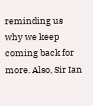reminding us why we keep coming back for more. Also, Sir Ian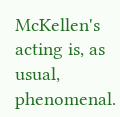McKellen's acting is, as usual, phenomenal.